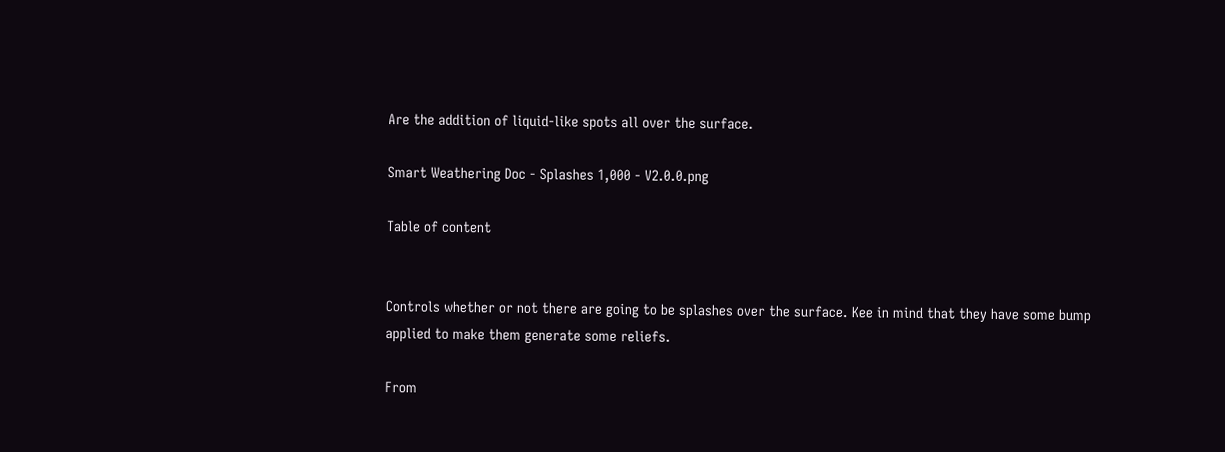Are the addition of liquid-like spots all over the surface.

Smart Weathering Doc - Splashes 1,000 - V2.0.0.png

Table of content


Controls whether or not there are going to be splashes over the surface. Kee in mind that they have some bump applied to make them generate some reliefs.

From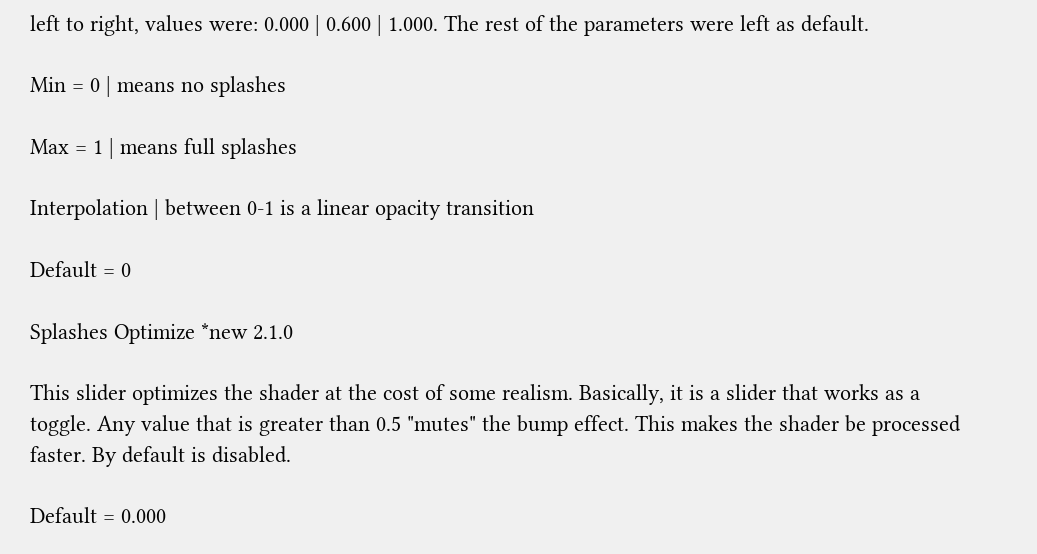left to right, values were: 0.000 | 0.600 | 1.000. The rest of the parameters were left as default.

Min = 0 | means no splashes

Max = 1 | means full splashes

Interpolation | between 0-1 is a linear opacity transition

Default = 0

Splashes Optimize *new 2.1.0

This slider optimizes the shader at the cost of some realism. Basically, it is a slider that works as a toggle. Any value that is greater than 0.5 "mutes" the bump effect. This makes the shader be processed faster. By default is disabled.

Default = 0.000